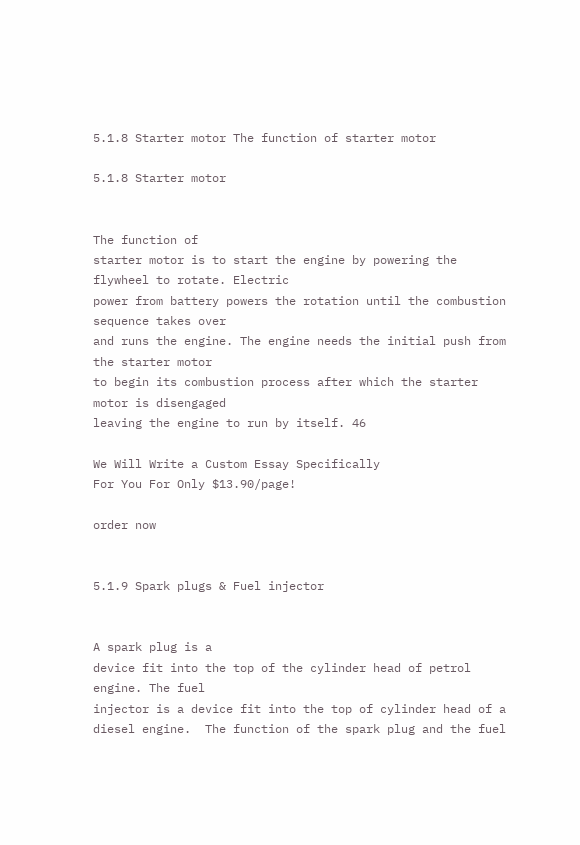5.1.8 Starter motor The function of starter motor

5.1.8 Starter motor


The function of
starter motor is to start the engine by powering the flywheel to rotate. Electric
power from battery powers the rotation until the combustion sequence takes over
and runs the engine. The engine needs the initial push from the starter motor
to begin its combustion process after which the starter motor is disengaged
leaving the engine to run by itself. 46

We Will Write a Custom Essay Specifically
For You For Only $13.90/page!

order now


5.1.9 Spark plugs & Fuel injector


A spark plug is a
device fit into the top of the cylinder head of petrol engine. The fuel
injector is a device fit into the top of cylinder head of a diesel engine.  The function of the spark plug and the fuel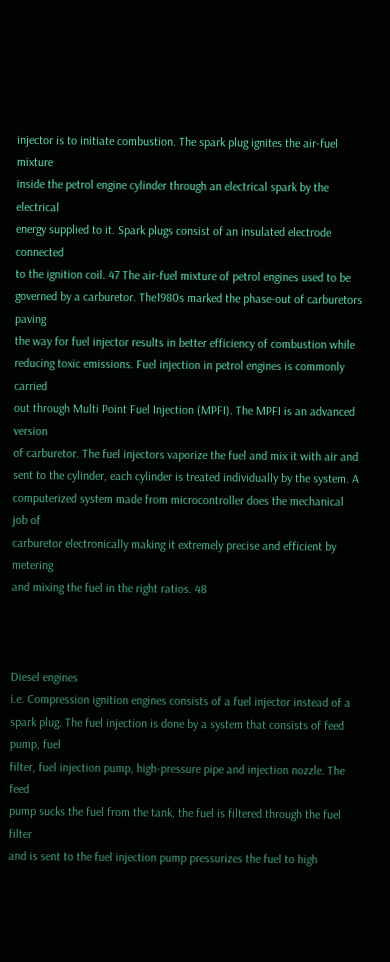injector is to initiate combustion. The spark plug ignites the air-fuel mixture
inside the petrol engine cylinder through an electrical spark by the electrical
energy supplied to it. Spark plugs consist of an insulated electrode connected
to the ignition coil. 47 The air-fuel mixture of petrol engines used to be
governed by a carburetor. The1980s marked the phase-out of carburetors paving
the way for fuel injector results in better efficiency of combustion while
reducing toxic emissions. Fuel injection in petrol engines is commonly carried
out through Multi Point Fuel Injection (MPFI). The MPFI is an advanced version
of carburetor. The fuel injectors vaporize the fuel and mix it with air and
sent to the cylinder, each cylinder is treated individually by the system. A
computerized system made from microcontroller does the mechanical job of
carburetor electronically making it extremely precise and efficient by metering
and mixing the fuel in the right ratios. 48



Diesel engines
i.e. Compression ignition engines consists of a fuel injector instead of a
spark plug. The fuel injection is done by a system that consists of feed pump, fuel
filter, fuel injection pump, high-pressure pipe and injection nozzle. The feed
pump sucks the fuel from the tank, the fuel is filtered through the fuel filter
and is sent to the fuel injection pump pressurizes the fuel to high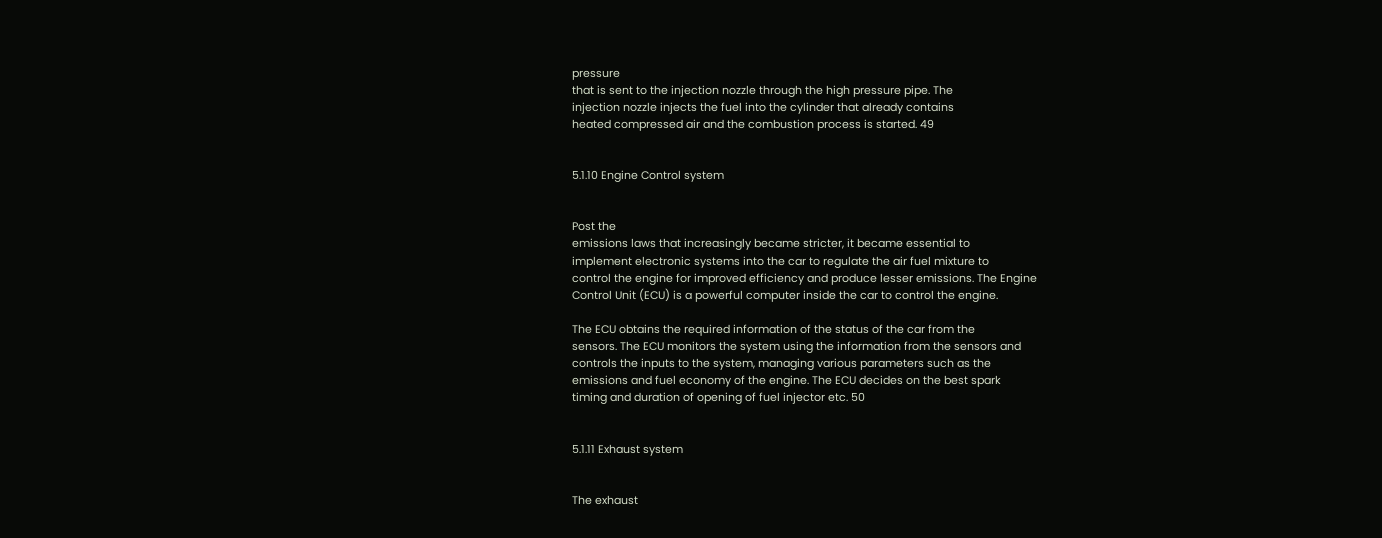pressure
that is sent to the injection nozzle through the high pressure pipe. The
injection nozzle injects the fuel into the cylinder that already contains
heated compressed air and the combustion process is started. 49


5.1.10 Engine Control system


Post the
emissions laws that increasingly became stricter, it became essential to
implement electronic systems into the car to regulate the air fuel mixture to
control the engine for improved efficiency and produce lesser emissions. The Engine
Control Unit (ECU) is a powerful computer inside the car to control the engine.

The ECU obtains the required information of the status of the car from the
sensors. The ECU monitors the system using the information from the sensors and
controls the inputs to the system, managing various parameters such as the
emissions and fuel economy of the engine. The ECU decides on the best spark
timing and duration of opening of fuel injector etc. 50


5.1.11 Exhaust system


The exhaust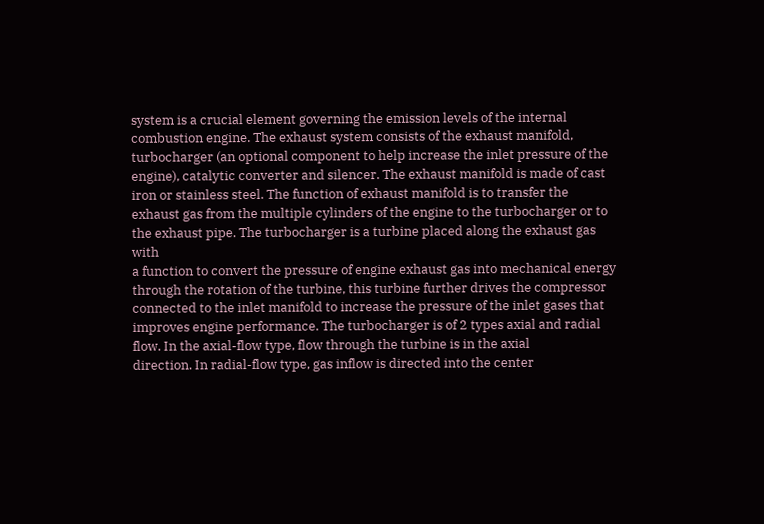system is a crucial element governing the emission levels of the internal
combustion engine. The exhaust system consists of the exhaust manifold,
turbocharger (an optional component to help increase the inlet pressure of the
engine), catalytic converter and silencer. The exhaust manifold is made of cast
iron or stainless steel. The function of exhaust manifold is to transfer the
exhaust gas from the multiple cylinders of the engine to the turbocharger or to
the exhaust pipe. The turbocharger is a turbine placed along the exhaust gas with
a function to convert the pressure of engine exhaust gas into mechanical energy
through the rotation of the turbine, this turbine further drives the compressor
connected to the inlet manifold to increase the pressure of the inlet gases that
improves engine performance. The turbocharger is of 2 types axial and radial
flow. In the axial-flow type, flow through the turbine is in the axial
direction. In radial-flow type, gas inflow is directed into the center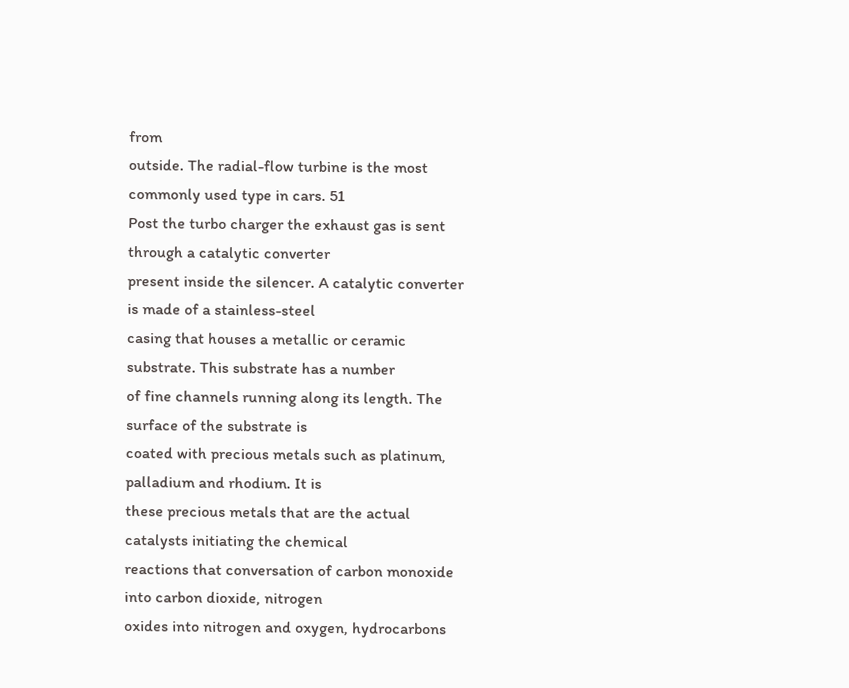from
outside. The radial-flow turbine is the most commonly used type in cars. 51
Post the turbo charger the exhaust gas is sent through a catalytic converter
present inside the silencer. A catalytic converter is made of a stainless-steel
casing that houses a metallic or ceramic substrate. This substrate has a number
of fine channels running along its length. The surface of the substrate is
coated with precious metals such as platinum, palladium and rhodium. It is
these precious metals that are the actual catalysts initiating the chemical
reactions that conversation of carbon monoxide into carbon dioxide, nitrogen
oxides into nitrogen and oxygen, hydrocarbons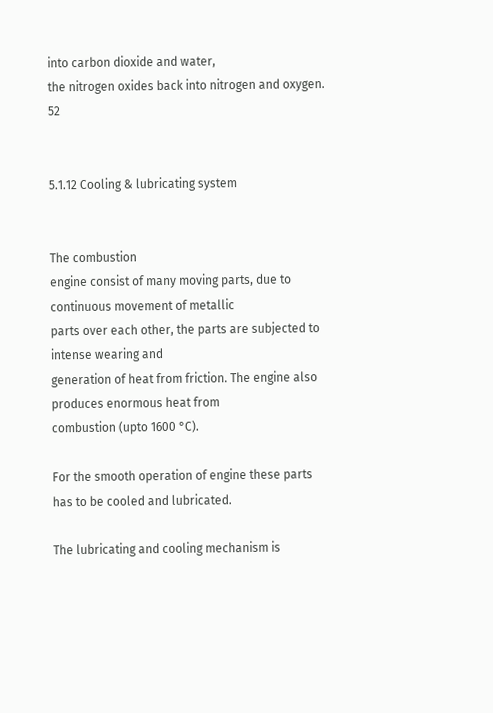into carbon dioxide and water,
the nitrogen oxides back into nitrogen and oxygen. 52


5.1.12 Cooling & lubricating system


The combustion
engine consist of many moving parts, due to continuous movement of metallic
parts over each other, the parts are subjected to intense wearing and
generation of heat from friction. The engine also produces enormous heat from
combustion (upto 1600 °C).

For the smooth operation of engine these parts has to be cooled and lubricated.

The lubricating and cooling mechanism is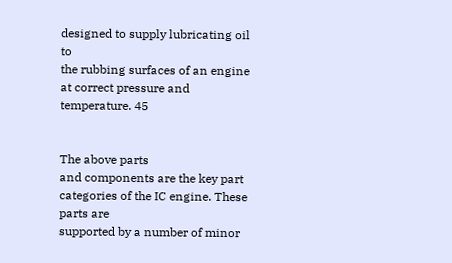designed to supply lubricating oil to
the rubbing surfaces of an engine at correct pressure and temperature. 45


The above parts
and components are the key part categories of the IC engine. These parts are
supported by a number of minor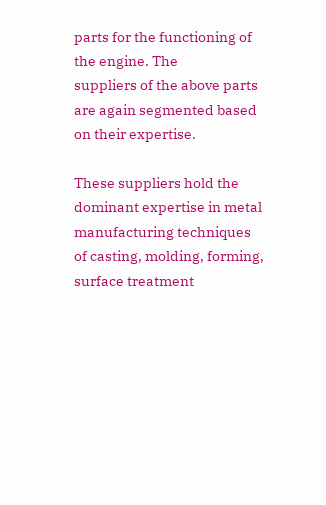parts for the functioning of the engine. The
suppliers of the above parts are again segmented based on their expertise.

These suppliers hold the dominant expertise in metal manufacturing techniques
of casting, molding, forming, surface treatment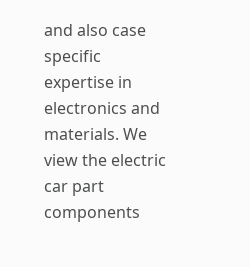and also case specific
expertise in electronics and materials. We view the electric car part
components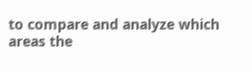to compare and analyze which areas the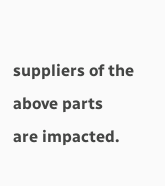suppliers of the above parts
are impacted.